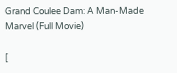Grand Coulee Dam: A Man-Made Marvel (Full Movie)

[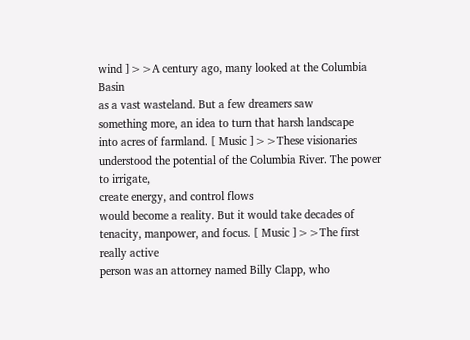wind ]>>A century ago, many looked at the Columbia Basin
as a vast wasteland. But a few dreamers saw
something more, an idea to turn that harsh landscape
into acres of farmland. [ Music ]>>These visionaries
understood the potential of the Columbia River. The power to irrigate,
create energy, and control flows
would become a reality. But it would take decades of
tenacity, manpower, and focus. [ Music ]>>The first really active
person was an attorney named Billy Clapp, who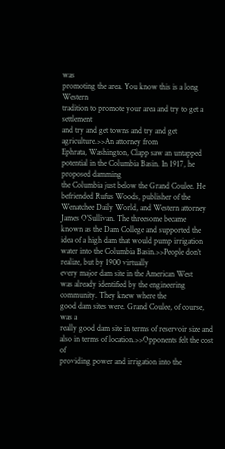was
promoting the area. You know this is a long Western
tradition to promote your area and try to get a settlement
and try and get towns and try and get agriculture.>>An attorney from
Ephrata, Washington, Clapp saw an untapped
potential in the Columbia Basin. In 1917, he proposed damming
the Columbia just below the Grand Coulee. He befriended Rufus Woods, publisher of the
Wenatchee Daily World, and Western attorney
James O’Sullivan. The threesome became
known as the Dam College and supported the
idea of a high dam that would pump irrigation
water into the Columbia Basin.>>People don’t realize, but by 1900 virtually
every major dam site in the American West
was already identified by the engineering community. They knew where the
good dam sites were. Grand Coulee, of course, was a
really good dam site in terms of reservoir size and
also in terms of location.>>Opponents felt the cost of
providing power and irrigation into the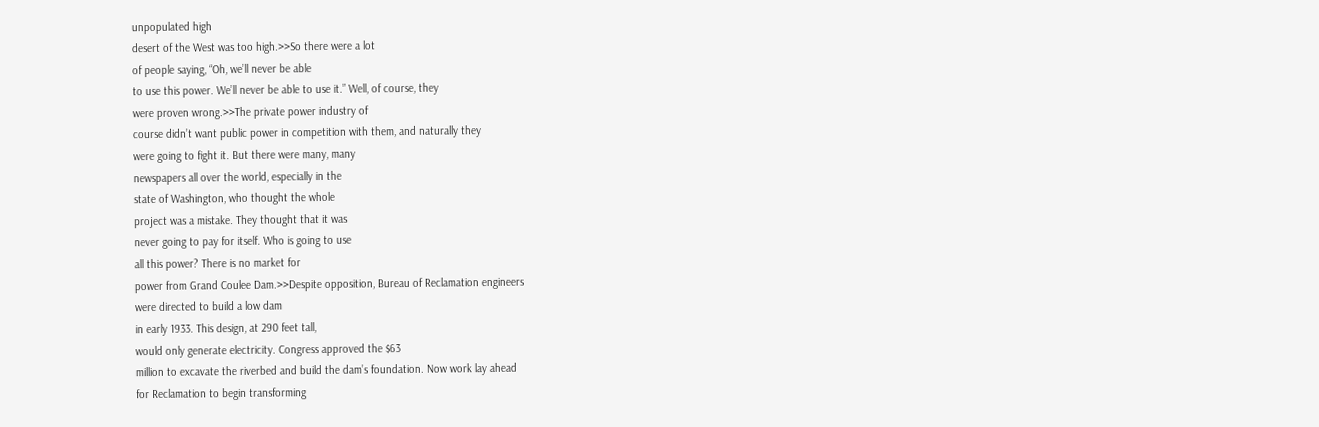unpopulated high
desert of the West was too high.>>So there were a lot
of people saying, “Oh, we’ll never be able
to use this power. We’ll never be able to use it.” Well, of course, they
were proven wrong.>>The private power industry of
course didn’t want public power in competition with them, and naturally they
were going to fight it. But there were many, many
newspapers all over the world, especially in the
state of Washington, who thought the whole
project was a mistake. They thought that it was
never going to pay for itself. Who is going to use
all this power? There is no market for
power from Grand Coulee Dam.>>Despite opposition, Bureau of Reclamation engineers
were directed to build a low dam
in early 1933. This design, at 290 feet tall,
would only generate electricity. Congress approved the $63
million to excavate the riverbed and build the dam’s foundation. Now work lay ahead
for Reclamation to begin transforming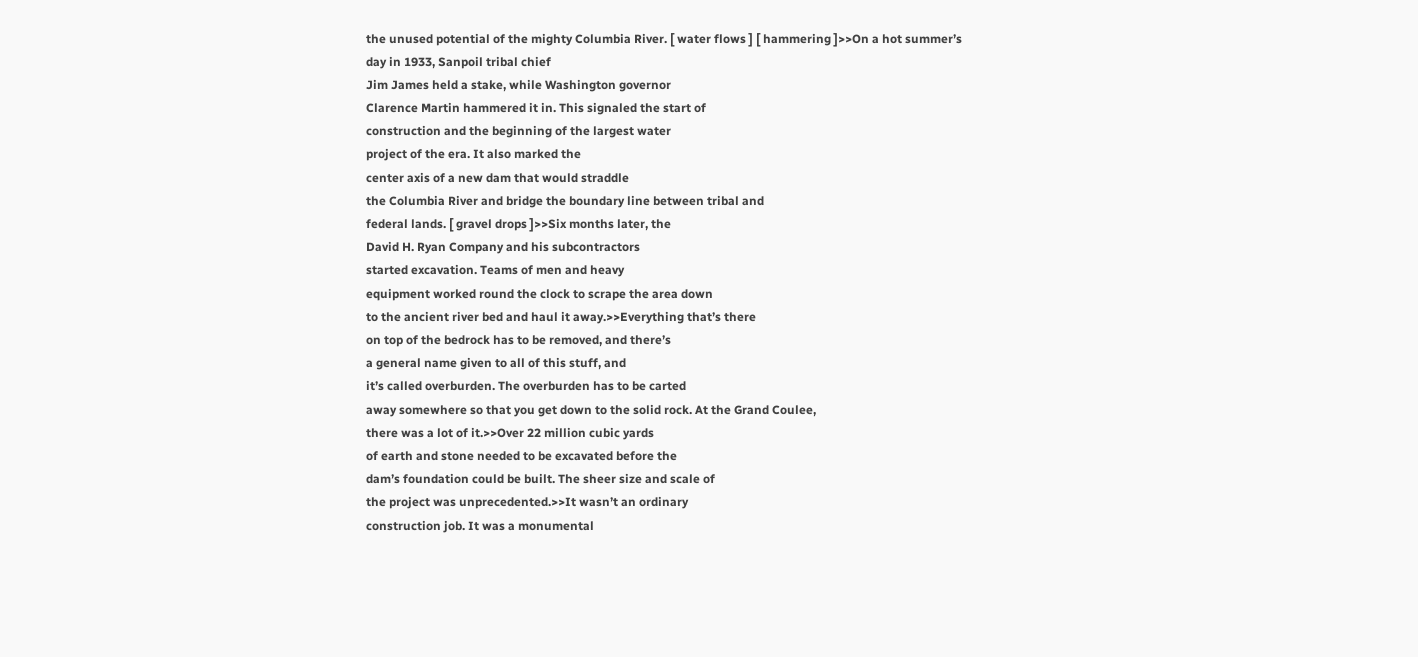the unused potential of the mighty Columbia River. [ water flows ] [ hammering ]>>On a hot summer’s
day in 1933, Sanpoil tribal chief
Jim James held a stake, while Washington governor
Clarence Martin hammered it in. This signaled the start of
construction and the beginning of the largest water
project of the era. It also marked the
center axis of a new dam that would straddle
the Columbia River and bridge the boundary line between tribal and
federal lands. [ gravel drops ]>>Six months later, the
David H. Ryan Company and his subcontractors
started excavation. Teams of men and heavy
equipment worked round the clock to scrape the area down
to the ancient river bed and haul it away.>>Everything that’s there
on top of the bedrock has to be removed, and there’s
a general name given to all of this stuff, and
it’s called overburden. The overburden has to be carted
away somewhere so that you get down to the solid rock. At the Grand Coulee,
there was a lot of it.>>Over 22 million cubic yards
of earth and stone needed to be excavated before the
dam’s foundation could be built. The sheer size and scale of
the project was unprecedented.>>It wasn’t an ordinary
construction job. It was a monumental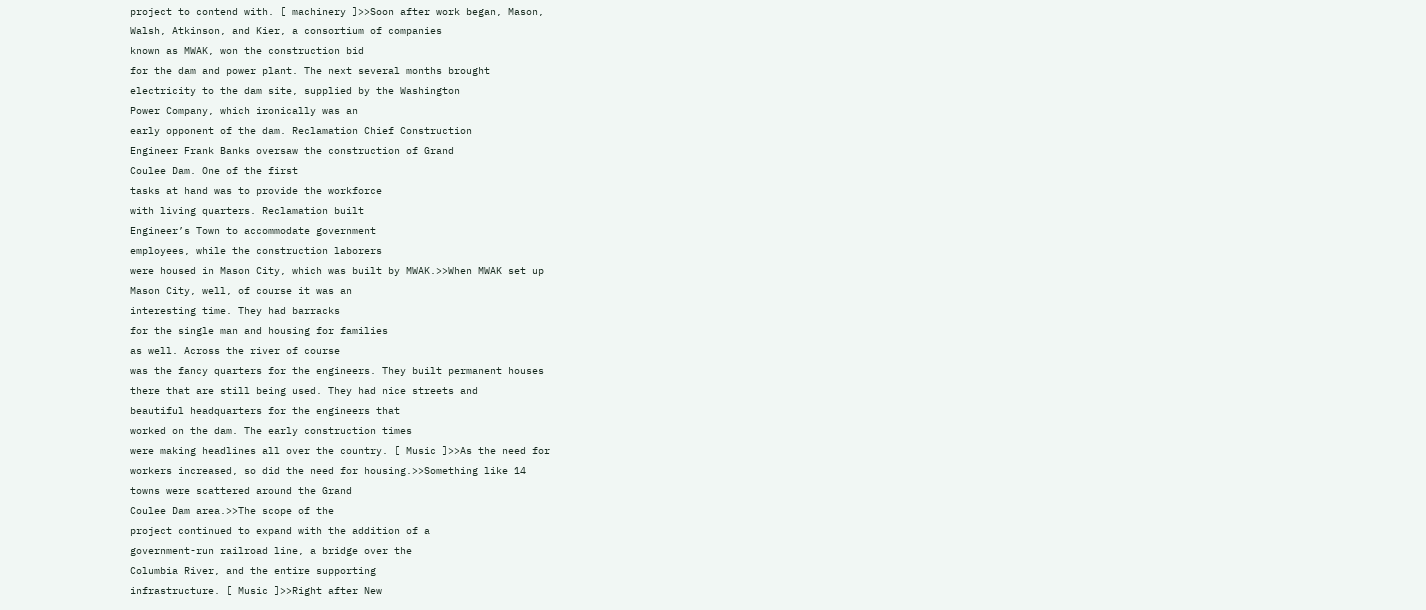project to contend with. [ machinery ]>>Soon after work began, Mason,
Walsh, Atkinson, and Kier, a consortium of companies
known as MWAK, won the construction bid
for the dam and power plant. The next several months brought
electricity to the dam site, supplied by the Washington
Power Company, which ironically was an
early opponent of the dam. Reclamation Chief Construction
Engineer Frank Banks oversaw the construction of Grand
Coulee Dam. One of the first
tasks at hand was to provide the workforce
with living quarters. Reclamation built
Engineer’s Town to accommodate government
employees, while the construction laborers
were housed in Mason City, which was built by MWAK.>>When MWAK set up
Mason City, well, of course it was an
interesting time. They had barracks
for the single man and housing for families
as well. Across the river of course
was the fancy quarters for the engineers. They built permanent houses
there that are still being used. They had nice streets and
beautiful headquarters for the engineers that
worked on the dam. The early construction times
were making headlines all over the country. [ Music ]>>As the need for
workers increased, so did the need for housing.>>Something like 14
towns were scattered around the Grand
Coulee Dam area.>>The scope of the
project continued to expand with the addition of a
government-run railroad line, a bridge over the
Columbia River, and the entire supporting
infrastructure. [ Music ]>>Right after New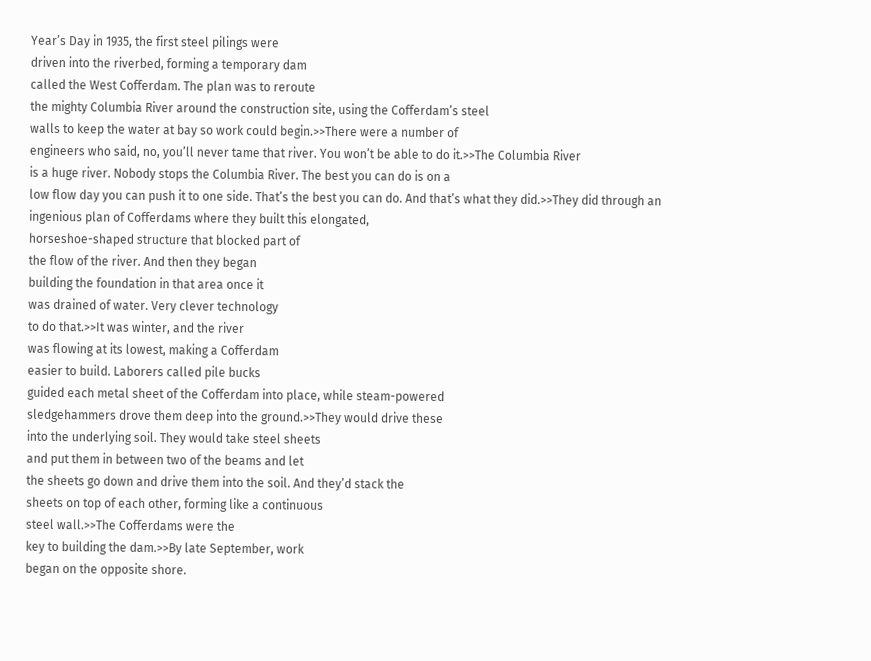Year’s Day in 1935, the first steel pilings were
driven into the riverbed, forming a temporary dam
called the West Cofferdam. The plan was to reroute
the mighty Columbia River around the construction site, using the Cofferdam’s steel
walls to keep the water at bay so work could begin.>>There were a number of
engineers who said, no, you’ll never tame that river. You won’t be able to do it.>>The Columbia River
is a huge river. Nobody stops the Columbia River. The best you can do is on a
low flow day you can push it to one side. That’s the best you can do. And that’s what they did.>>They did through an
ingenious plan of Cofferdams where they built this elongated,
horseshoe-shaped structure that blocked part of
the flow of the river. And then they began
building the foundation in that area once it
was drained of water. Very clever technology
to do that.>>It was winter, and the river
was flowing at its lowest, making a Cofferdam
easier to build. Laborers called pile bucks
guided each metal sheet of the Cofferdam into place, while steam-powered
sledgehammers drove them deep into the ground.>>They would drive these
into the underlying soil. They would take steel sheets
and put them in between two of the beams and let
the sheets go down and drive them into the soil. And they’d stack the
sheets on top of each other, forming like a continuous
steel wall.>>The Cofferdams were the
key to building the dam.>>By late September, work
began on the opposite shore.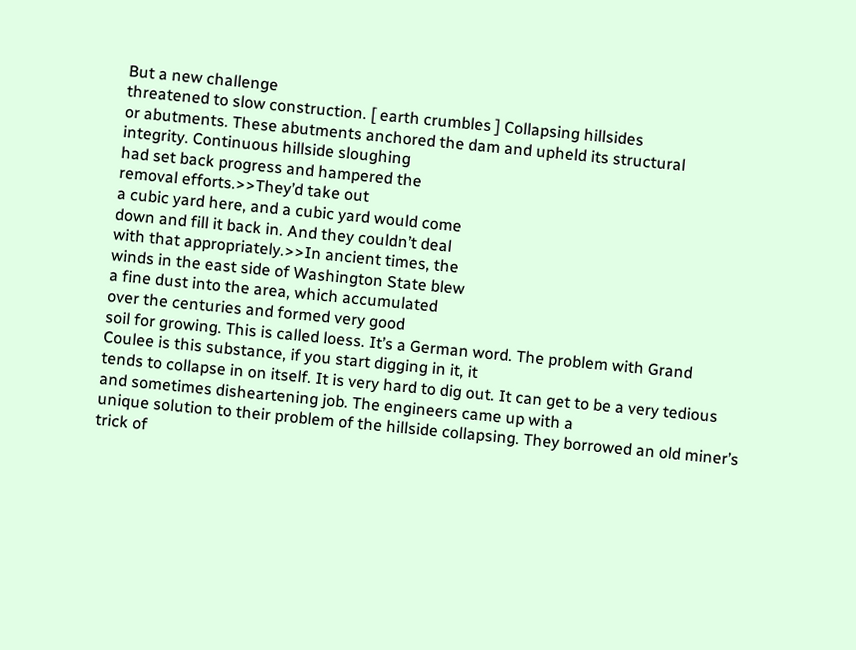But a new challenge
threatened to slow construction. [ earth crumbles ] Collapsing hillsides
or abutments. These abutments anchored the dam and upheld its structural
integrity. Continuous hillside sloughing
had set back progress and hampered the
removal efforts.>>They’d take out
a cubic yard here, and a cubic yard would come
down and fill it back in. And they couldn’t deal
with that appropriately.>>In ancient times, the
winds in the east side of Washington State blew
a fine dust into the area, which accumulated
over the centuries and formed very good
soil for growing. This is called loess. It’s a German word. The problem with Grand
Coulee is this substance, if you start digging in it, it
tends to collapse in on itself. It is very hard to dig out. It can get to be a very tedious
and sometimes disheartening job. The engineers came up with a
unique solution to their problem of the hillside collapsing. They borrowed an old miner’s
trick of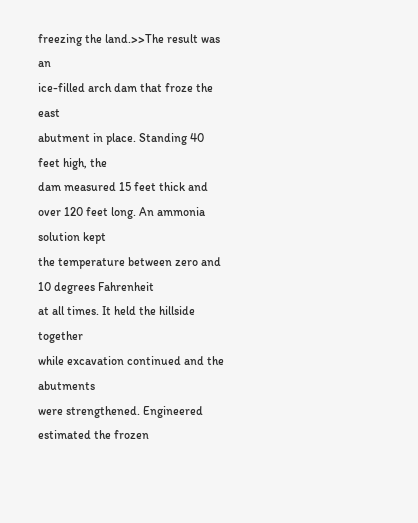freezing the land.>>The result was an
ice-filled arch dam that froze the east
abutment in place. Standing 40 feet high, the
dam measured 15 feet thick and over 120 feet long. An ammonia solution kept
the temperature between zero and 10 degrees Fahrenheit
at all times. It held the hillside together
while excavation continued and the abutments
were strengthened. Engineered estimated the frozen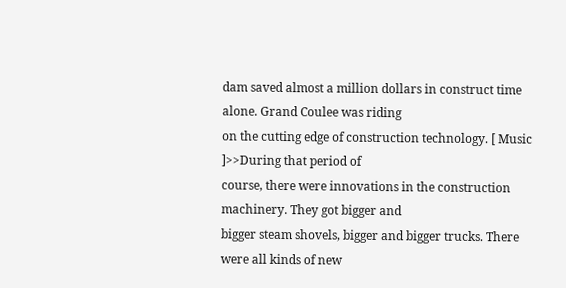dam saved almost a million dollars in construct time alone. Grand Coulee was riding
on the cutting edge of construction technology. [ Music ]>>During that period of
course, there were innovations in the construction machinery. They got bigger and
bigger steam shovels, bigger and bigger trucks. There were all kinds of new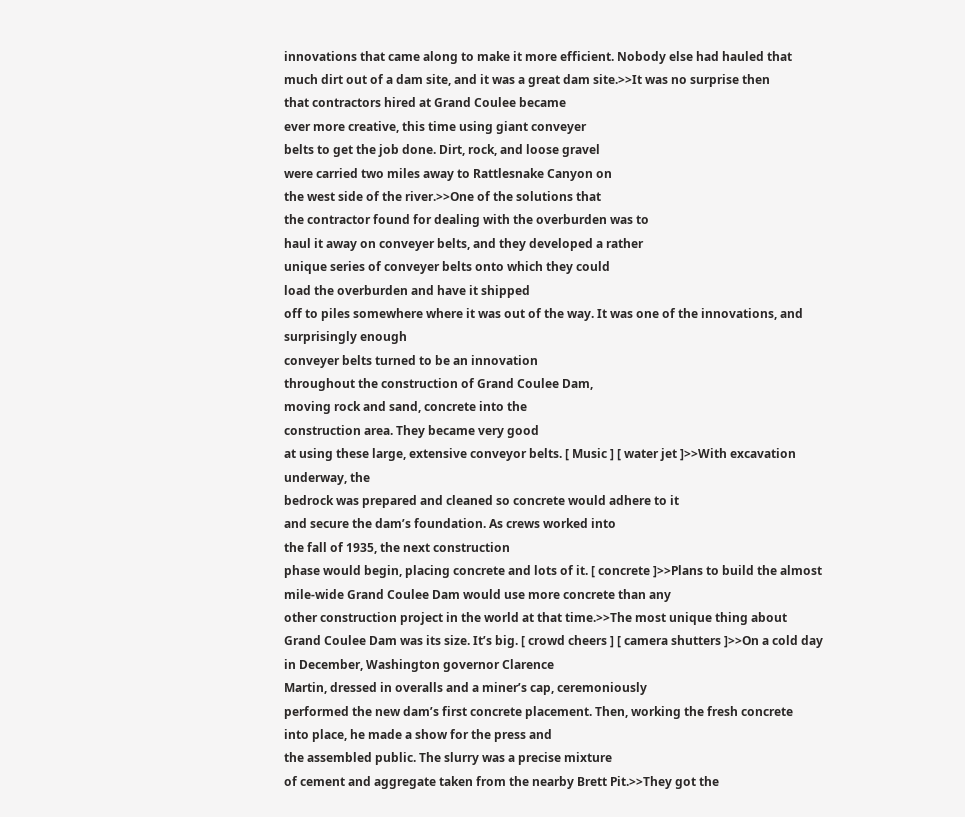innovations that came along to make it more efficient. Nobody else had hauled that
much dirt out of a dam site, and it was a great dam site.>>It was no surprise then
that contractors hired at Grand Coulee became
ever more creative, this time using giant conveyer
belts to get the job done. Dirt, rock, and loose gravel
were carried two miles away to Rattlesnake Canyon on
the west side of the river.>>One of the solutions that
the contractor found for dealing with the overburden was to
haul it away on conveyer belts, and they developed a rather
unique series of conveyer belts onto which they could
load the overburden and have it shipped
off to piles somewhere where it was out of the way. It was one of the innovations, and surprisingly enough
conveyer belts turned to be an innovation
throughout the construction of Grand Coulee Dam,
moving rock and sand, concrete into the
construction area. They became very good
at using these large, extensive conveyor belts. [ Music ] [ water jet ]>>With excavation underway, the
bedrock was prepared and cleaned so concrete would adhere to it
and secure the dam’s foundation. As crews worked into
the fall of 1935, the next construction
phase would begin, placing concrete and lots of it. [ concrete ]>>Plans to build the almost
mile-wide Grand Coulee Dam would use more concrete than any
other construction project in the world at that time.>>The most unique thing about
Grand Coulee Dam was its size. It’s big. [ crowd cheers ] [ camera shutters ]>>On a cold day in December, Washington governor Clarence
Martin, dressed in overalls and a miner’s cap, ceremoniously
performed the new dam’s first concrete placement. Then, working the fresh concrete
into place, he made a show for the press and
the assembled public. The slurry was a precise mixture
of cement and aggregate taken from the nearby Brett Pit.>>They got the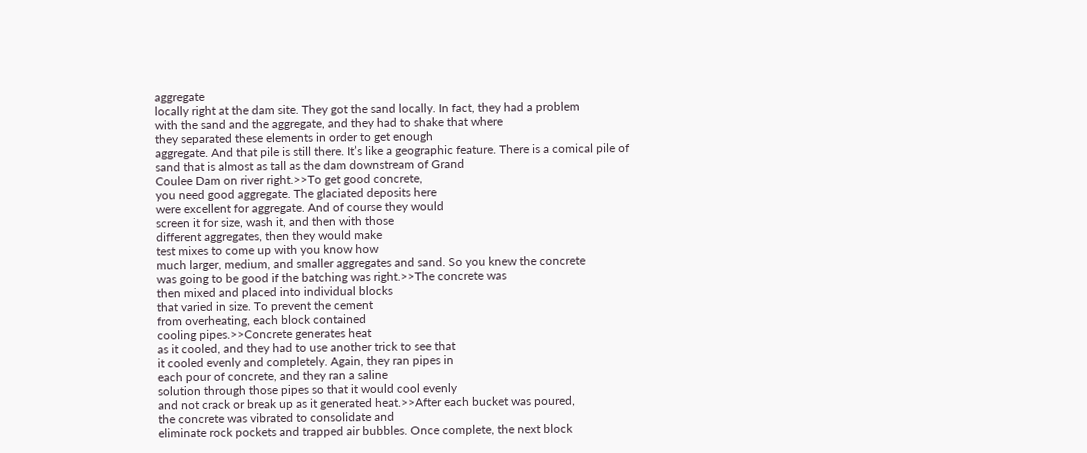aggregate
locally right at the dam site. They got the sand locally. In fact, they had a problem
with the sand and the aggregate, and they had to shake that where
they separated these elements in order to get enough
aggregate. And that pile is still there. It’s like a geographic feature. There is a comical pile of
sand that is almost as tall as the dam downstream of Grand
Coulee Dam on river right.>>To get good concrete,
you need good aggregate. The glaciated deposits here
were excellent for aggregate. And of course they would
screen it for size, wash it, and then with those
different aggregates, then they would make
test mixes to come up with you know how
much larger, medium, and smaller aggregates and sand. So you knew the concrete
was going to be good if the batching was right.>>The concrete was
then mixed and placed into individual blocks
that varied in size. To prevent the cement
from overheating, each block contained
cooling pipes.>>Concrete generates heat
as it cooled, and they had to use another trick to see that
it cooled evenly and completely. Again, they ran pipes in
each pour of concrete, and they ran a saline
solution through those pipes so that it would cool evenly
and not crack or break up as it generated heat.>>After each bucket was poured,
the concrete was vibrated to consolidate and
eliminate rock pockets and trapped air bubbles. Once complete, the next block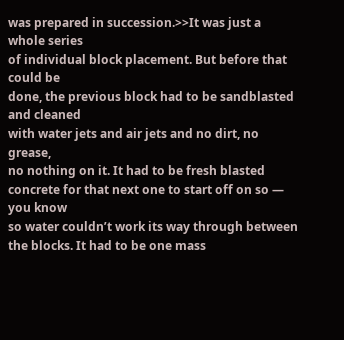was prepared in succession.>>It was just a whole series
of individual block placement. But before that could be
done, the previous block had to be sandblasted and cleaned
with water jets and air jets and no dirt, no grease,
no nothing on it. It had to be fresh blasted
concrete for that next one to start off on so — you know
so water couldn’t work its way through between the blocks. It had to be one mass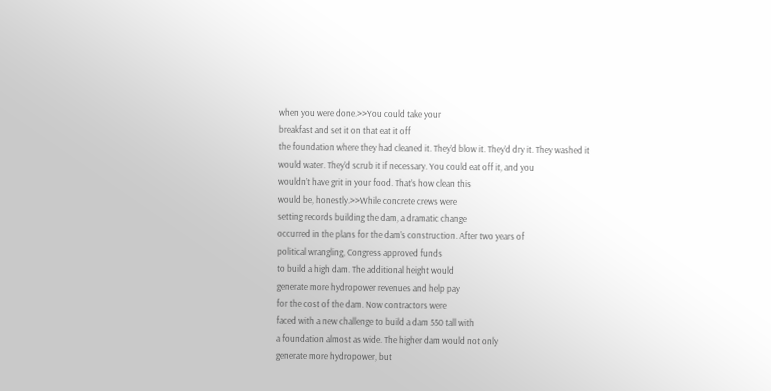when you were done.>>You could take your
breakfast and set it on that eat it off
the foundation where they had cleaned it. They’d blow it. They’d dry it. They washed it would water. They’d scrub it if necessary. You could eat off it, and you
wouldn’t have grit in your food. That’s how clean this
would be, honestly.>>While concrete crews were
setting records building the dam, a dramatic change
occurred in the plans for the dam’s construction. After two years of
political wrangling, Congress approved funds
to build a high dam. The additional height would
generate more hydropower revenues and help pay
for the cost of the dam. Now contractors were
faced with a new challenge to build a dam 550 tall with
a foundation almost as wide. The higher dam would not only
generate more hydropower, but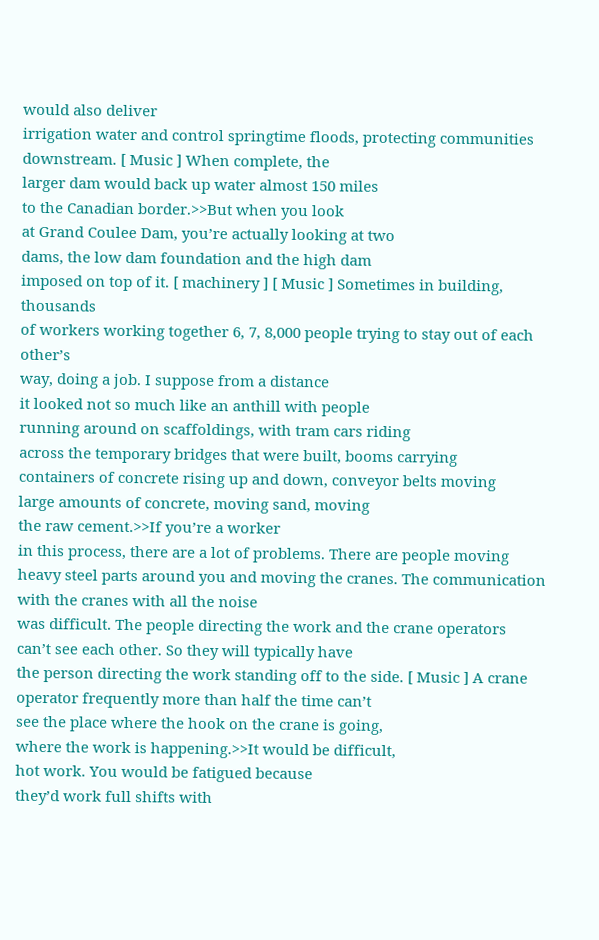would also deliver
irrigation water and control springtime floods, protecting communities
downstream. [ Music ] When complete, the
larger dam would back up water almost 150 miles
to the Canadian border.>>But when you look
at Grand Coulee Dam, you’re actually looking at two
dams, the low dam foundation and the high dam
imposed on top of it. [ machinery ] [ Music ] Sometimes in building, thousands
of workers working together 6, 7, 8,000 people trying to stay out of each other’s
way, doing a job. I suppose from a distance
it looked not so much like an anthill with people
running around on scaffoldings, with tram cars riding
across the temporary bridges that were built, booms carrying
containers of concrete rising up and down, conveyor belts moving
large amounts of concrete, moving sand, moving
the raw cement.>>If you’re a worker
in this process, there are a lot of problems. There are people moving
heavy steel parts around you and moving the cranes. The communication
with the cranes with all the noise
was difficult. The people directing the work and the crane operators
can’t see each other. So they will typically have
the person directing the work standing off to the side. [ Music ] A crane operator frequently more than half the time can’t
see the place where the hook on the crane is going,
where the work is happening.>>It would be difficult,
hot work. You would be fatigued because
they’d work full shifts with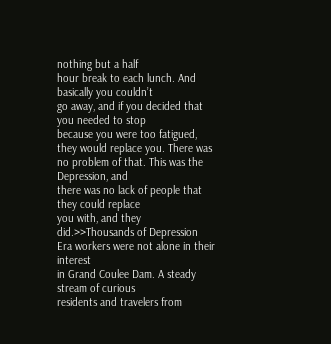nothing but a half
hour break to each lunch. And basically you couldn’t
go away, and if you decided that you needed to stop
because you were too fatigued, they would replace you. There was no problem of that. This was the Depression, and
there was no lack of people that they could replace
you with, and they did.>>Thousands of Depression
Era workers were not alone in their interest
in Grand Coulee Dam. A steady stream of curious
residents and travelers from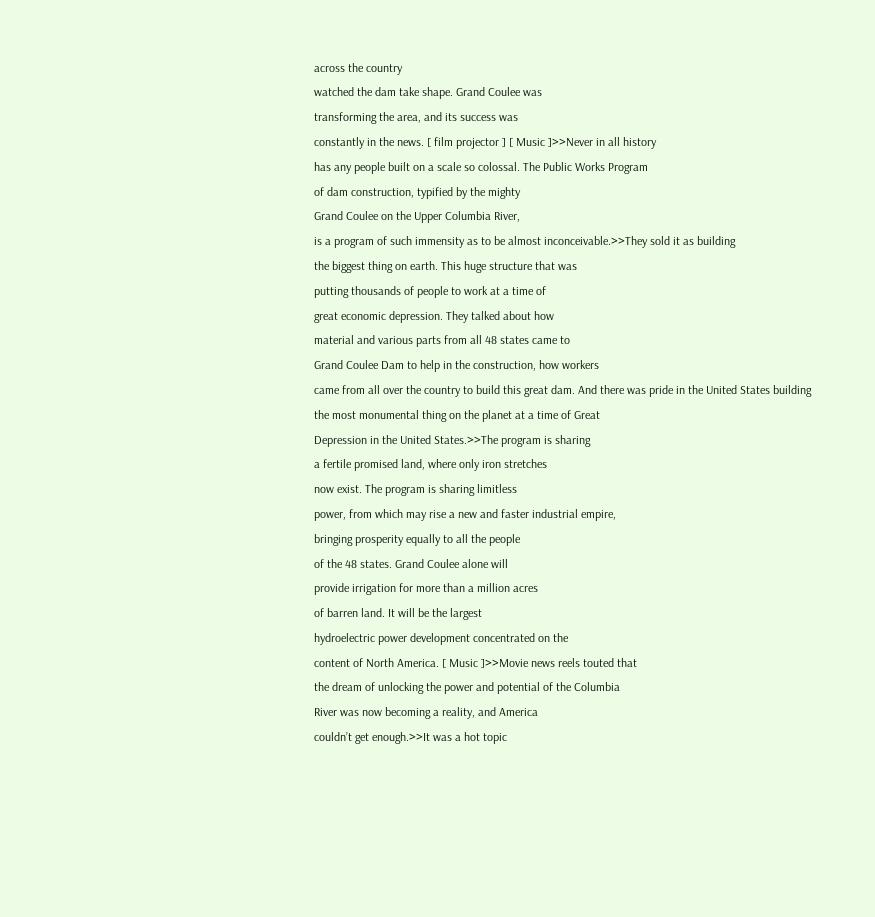across the country
watched the dam take shape. Grand Coulee was
transforming the area, and its success was
constantly in the news. [ film projector ] [ Music ]>>Never in all history
has any people built on a scale so colossal. The Public Works Program
of dam construction, typified by the mighty
Grand Coulee on the Upper Columbia River,
is a program of such immensity as to be almost inconceivable.>>They sold it as building
the biggest thing on earth. This huge structure that was
putting thousands of people to work at a time of
great economic depression. They talked about how
material and various parts from all 48 states came to
Grand Coulee Dam to help in the construction, how workers
came from all over the country to build this great dam. And there was pride in the United States building
the most monumental thing on the planet at a time of Great
Depression in the United States.>>The program is sharing
a fertile promised land, where only iron stretches
now exist. The program is sharing limitless
power, from which may rise a new and faster industrial empire,
bringing prosperity equally to all the people
of the 48 states. Grand Coulee alone will
provide irrigation for more than a million acres
of barren land. It will be the largest
hydroelectric power development concentrated on the
content of North America. [ Music ]>>Movie news reels touted that
the dream of unlocking the power and potential of the Columbia
River was now becoming a reality, and America
couldn’t get enough.>>It was a hot topic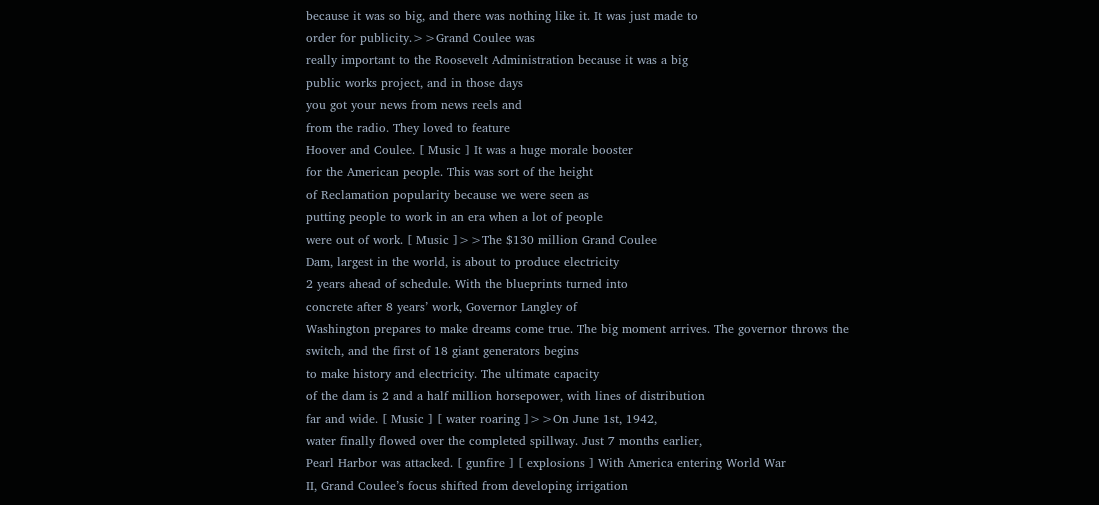because it was so big, and there was nothing like it. It was just made to
order for publicity.>>Grand Coulee was
really important to the Roosevelt Administration because it was a big
public works project, and in those days
you got your news from news reels and
from the radio. They loved to feature
Hoover and Coulee. [ Music ] It was a huge morale booster
for the American people. This was sort of the height
of Reclamation popularity because we were seen as
putting people to work in an era when a lot of people
were out of work. [ Music ]>>The $130 million Grand Coulee
Dam, largest in the world, is about to produce electricity
2 years ahead of schedule. With the blueprints turned into
concrete after 8 years’ work, Governor Langley of
Washington prepares to make dreams come true. The big moment arrives. The governor throws the
switch, and the first of 18 giant generators begins
to make history and electricity. The ultimate capacity
of the dam is 2 and a half million horsepower, with lines of distribution
far and wide. [ Music ] [ water roaring ]>>On June 1st, 1942,
water finally flowed over the completed spillway. Just 7 months earlier,
Pearl Harbor was attacked. [ gunfire ] [ explosions ] With America entering World War
II, Grand Coulee’s focus shifted from developing irrigation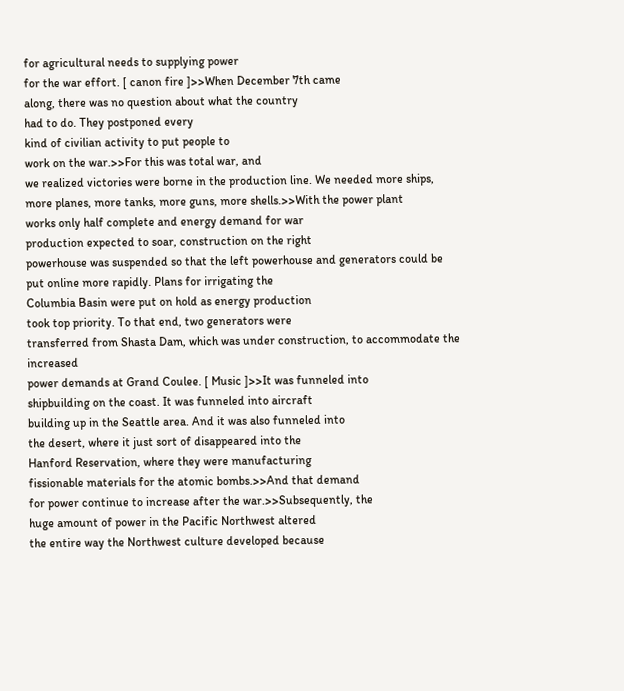for agricultural needs to supplying power
for the war effort. [ canon fire ]>>When December 7th came
along, there was no question about what the country
had to do. They postponed every
kind of civilian activity to put people to
work on the war.>>For this was total war, and
we realized victories were borne in the production line. We needed more ships,
more planes, more tanks, more guns, more shells.>>With the power plant
works only half complete and energy demand for war
production expected to soar, construction on the right
powerhouse was suspended so that the left powerhouse and generators could be
put online more rapidly. Plans for irrigating the
Columbia Basin were put on hold as energy production
took top priority. To that end, two generators were
transferred from Shasta Dam, which was under construction, to accommodate the increased
power demands at Grand Coulee. [ Music ]>>It was funneled into
shipbuilding on the coast. It was funneled into aircraft
building up in the Seattle area. And it was also funneled into
the desert, where it just sort of disappeared into the
Hanford Reservation, where they were manufacturing
fissionable materials for the atomic bombs.>>And that demand
for power continue to increase after the war.>>Subsequently, the
huge amount of power in the Pacific Northwest altered
the entire way the Northwest culture developed because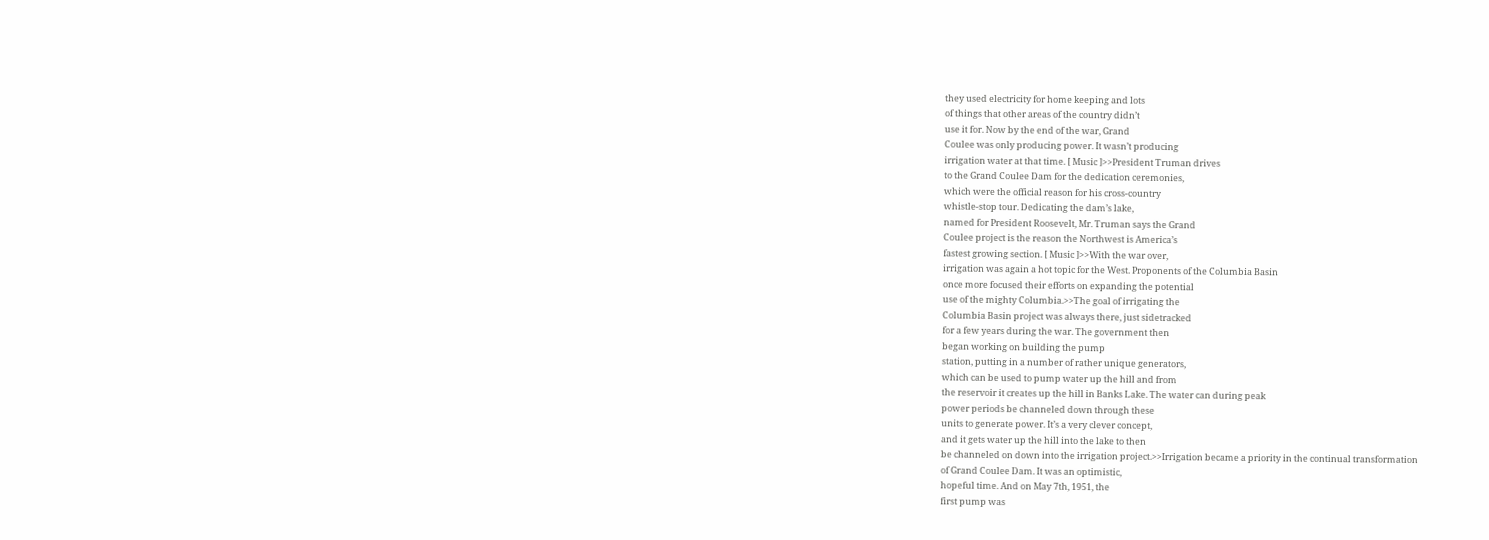they used electricity for home keeping and lots
of things that other areas of the country didn’t
use it for. Now by the end of the war, Grand
Coulee was only producing power. It wasn’t producing
irrigation water at that time. [ Music ]>>President Truman drives
to the Grand Coulee Dam for the dedication ceremonies,
which were the official reason for his cross-country
whistle-stop tour. Dedicating the dam’s lake,
named for President Roosevelt, Mr. Truman says the Grand
Coulee project is the reason the Northwest is America’s
fastest growing section. [ Music ]>>With the war over,
irrigation was again a hot topic for the West. Proponents of the Columbia Basin
once more focused their efforts on expanding the potential
use of the mighty Columbia.>>The goal of irrigating the
Columbia Basin project was always there, just sidetracked
for a few years during the war. The government then
began working on building the pump
station, putting in a number of rather unique generators,
which can be used to pump water up the hill and from
the reservoir it creates up the hill in Banks Lake. The water can during peak
power periods be channeled down through these
units to generate power. It’s a very clever concept,
and it gets water up the hill into the lake to then
be channeled on down into the irrigation project.>>Irrigation became a priority in the continual transformation
of Grand Coulee Dam. It was an optimistic,
hopeful time. And on May 7th, 1951, the
first pump was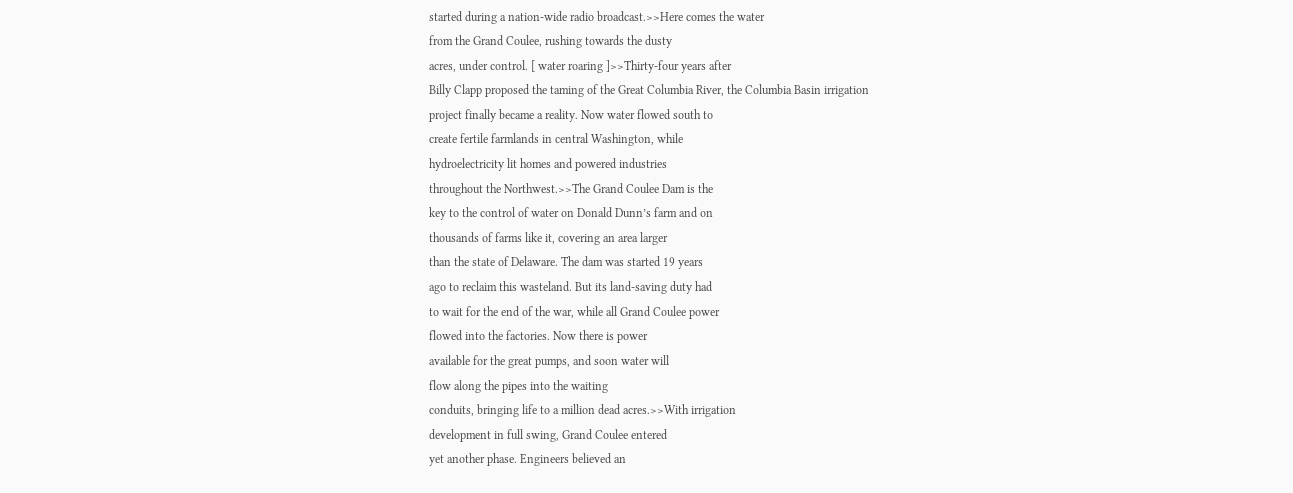started during a nation-wide radio broadcast.>>Here comes the water
from the Grand Coulee, rushing towards the dusty
acres, under control. [ water roaring ]>>Thirty-four years after
Billy Clapp proposed the taming of the Great Columbia River, the Columbia Basin irrigation
project finally became a reality. Now water flowed south to
create fertile farmlands in central Washington, while
hydroelectricity lit homes and powered industries
throughout the Northwest.>>The Grand Coulee Dam is the
key to the control of water on Donald Dunn’s farm and on
thousands of farms like it, covering an area larger
than the state of Delaware. The dam was started 19 years
ago to reclaim this wasteland. But its land-saving duty had
to wait for the end of the war, while all Grand Coulee power
flowed into the factories. Now there is power
available for the great pumps, and soon water will
flow along the pipes into the waiting
conduits, bringing life to a million dead acres.>>With irrigation
development in full swing, Grand Coulee entered
yet another phase. Engineers believed an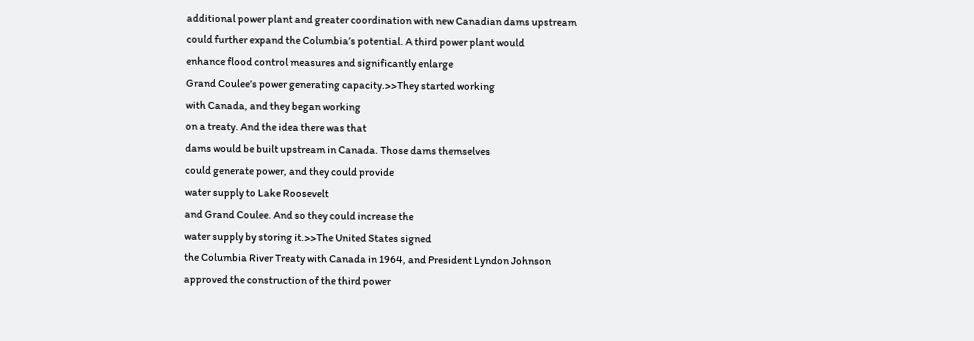additional power plant and greater coordination with new Canadian dams upstream
could further expand the Columbia’s potential. A third power plant would
enhance flood control measures and significantly enlarge
Grand Coulee’s power generating capacity.>>They started working
with Canada, and they began working
on a treaty. And the idea there was that
dams would be built upstream in Canada. Those dams themselves
could generate power, and they could provide
water supply to Lake Roosevelt
and Grand Coulee. And so they could increase the
water supply by storing it.>>The United States signed
the Columbia River Treaty with Canada in 1964, and President Lyndon Johnson
approved the construction of the third power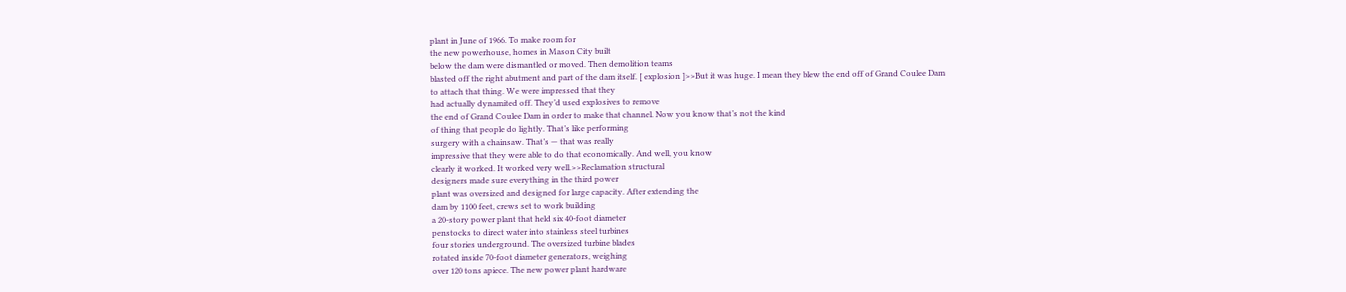plant in June of 1966. To make room for
the new powerhouse, homes in Mason City built
below the dam were dismantled or moved. Then demolition teams
blasted off the right abutment and part of the dam itself. [ explosion ]>>But it was huge. I mean they blew the end off of Grand Coulee Dam
to attach that thing. We were impressed that they
had actually dynamited off. They’d used explosives to remove
the end of Grand Coulee Dam in order to make that channel. Now you know that’s not the kind
of thing that people do lightly. That’s like performing
surgery with a chainsaw. That’s — that was really
impressive that they were able to do that economically. And well, you know
clearly it worked. It worked very well.>>Reclamation structural
designers made sure everything in the third power
plant was oversized and designed for large capacity. After extending the
dam by 1100 feet, crews set to work building
a 20-story power plant that held six 40-foot diameter
penstocks to direct water into stainless steel turbines
four stories underground. The oversized turbine blades
rotated inside 70-foot diameter generators, weighing
over 120 tons apiece. The new power plant hardware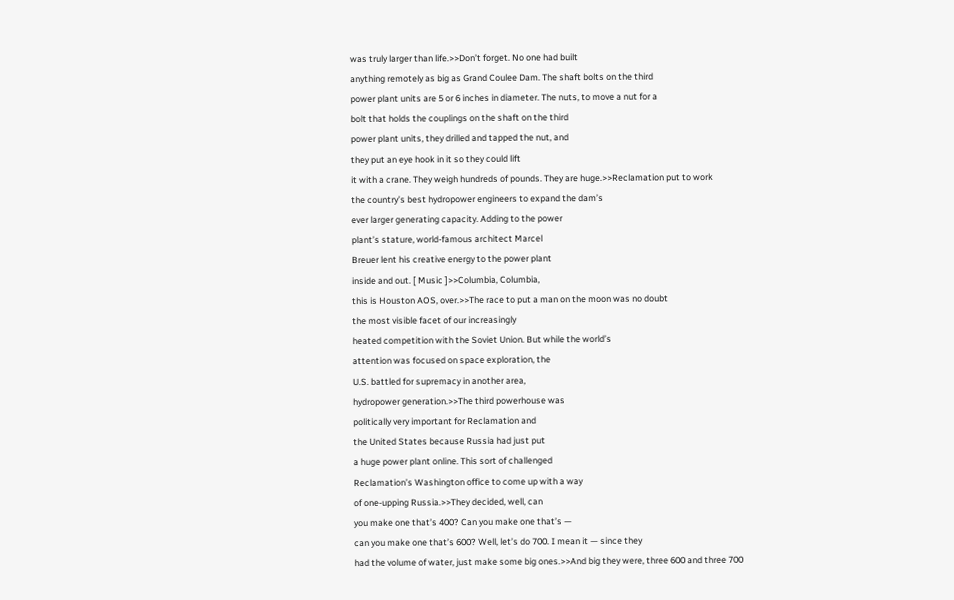was truly larger than life.>>Don’t forget. No one had built
anything remotely as big as Grand Coulee Dam. The shaft bolts on the third
power plant units are 5 or 6 inches in diameter. The nuts, to move a nut for a
bolt that holds the couplings on the shaft on the third
power plant units, they drilled and tapped the nut, and
they put an eye hook in it so they could lift
it with a crane. They weigh hundreds of pounds. They are huge.>>Reclamation put to work
the country’s best hydropower engineers to expand the dam’s
ever larger generating capacity. Adding to the power
plant’s stature, world-famous architect Marcel
Breuer lent his creative energy to the power plant
inside and out. [ Music ]>>Columbia, Columbia,
this is Houston AOS, over.>>The race to put a man on the moon was no doubt
the most visible facet of our increasingly
heated competition with the Soviet Union. But while the world’s
attention was focused on space exploration, the
U.S. battled for supremacy in another area,
hydropower generation.>>The third powerhouse was
politically very important for Reclamation and
the United States because Russia had just put
a huge power plant online. This sort of challenged
Reclamation’s Washington office to come up with a way
of one-upping Russia.>>They decided, well, can
you make one that’s 400? Can you make one that’s —
can you make one that’s 600? Well, let’s do 700. I mean it — since they
had the volume of water, just make some big ones.>>And big they were, three 600 and three 700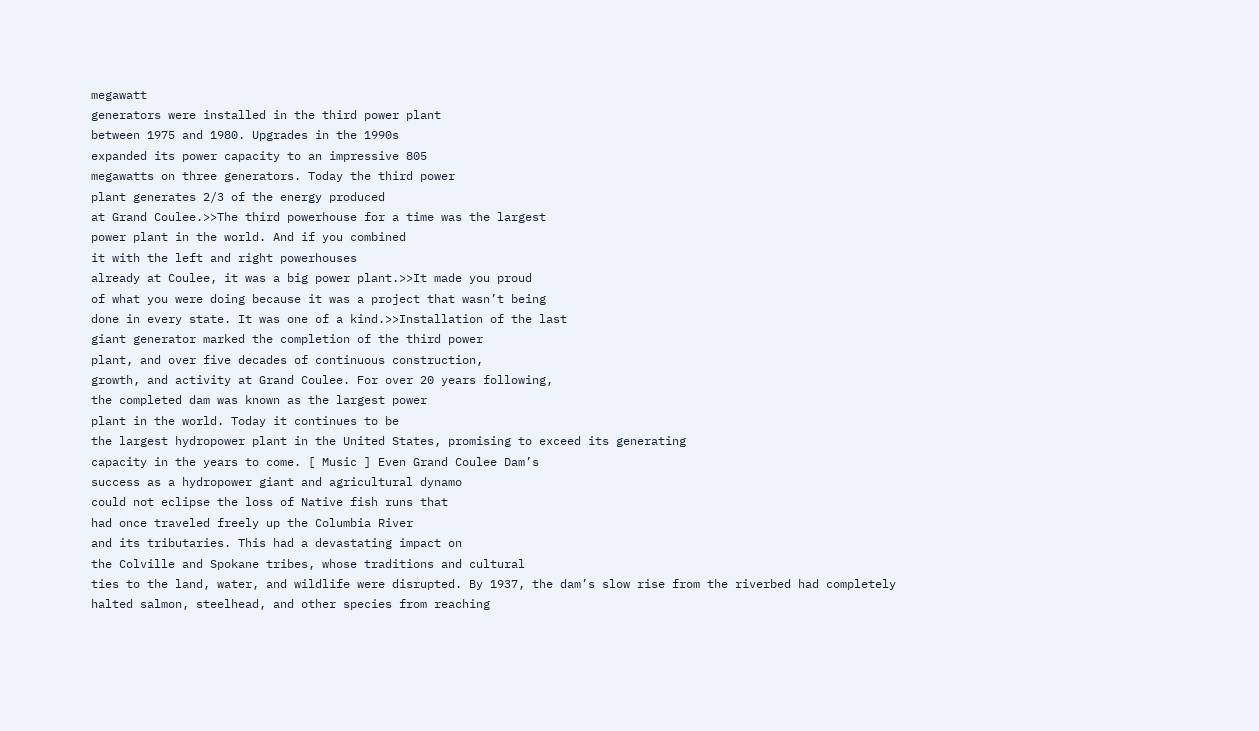megawatt
generators were installed in the third power plant
between 1975 and 1980. Upgrades in the 1990s
expanded its power capacity to an impressive 805
megawatts on three generators. Today the third power
plant generates 2/3 of the energy produced
at Grand Coulee.>>The third powerhouse for a time was the largest
power plant in the world. And if you combined
it with the left and right powerhouses
already at Coulee, it was a big power plant.>>It made you proud
of what you were doing because it was a project that wasn’t being
done in every state. It was one of a kind.>>Installation of the last
giant generator marked the completion of the third power
plant, and over five decades of continuous construction,
growth, and activity at Grand Coulee. For over 20 years following,
the completed dam was known as the largest power
plant in the world. Today it continues to be
the largest hydropower plant in the United States, promising to exceed its generating
capacity in the years to come. [ Music ] Even Grand Coulee Dam’s
success as a hydropower giant and agricultural dynamo
could not eclipse the loss of Native fish runs that
had once traveled freely up the Columbia River
and its tributaries. This had a devastating impact on
the Colville and Spokane tribes, whose traditions and cultural
ties to the land, water, and wildlife were disrupted. By 1937, the dam’s slow rise from the riverbed had completely
halted salmon, steelhead, and other species from reaching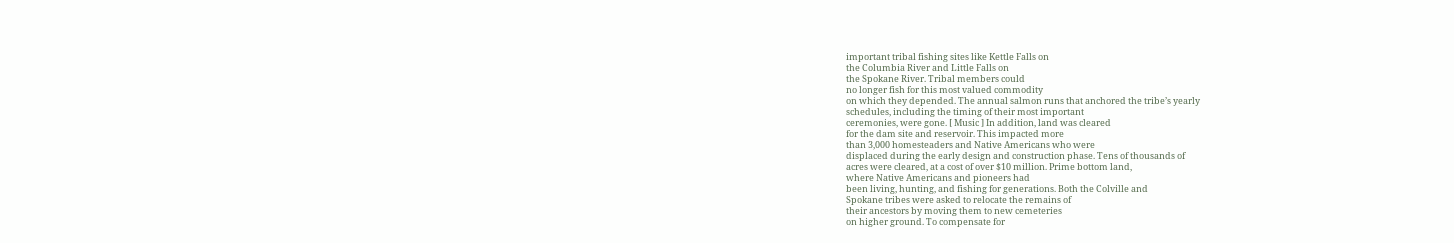important tribal fishing sites like Kettle Falls on
the Columbia River and Little Falls on
the Spokane River. Tribal members could
no longer fish for this most valued commodity
on which they depended. The annual salmon runs that anchored the tribe’s yearly
schedules, including the timing of their most important
ceremonies, were gone. [ Music ] In addition, land was cleared
for the dam site and reservoir. This impacted more
than 3,000 homesteaders and Native Americans who were
displaced during the early design and construction phase. Tens of thousands of
acres were cleared, at a cost of over $10 million. Prime bottom land,
where Native Americans and pioneers had
been living, hunting, and fishing for generations. Both the Colville and
Spokane tribes were asked to relocate the remains of
their ancestors by moving them to new cemeteries
on higher ground. To compensate for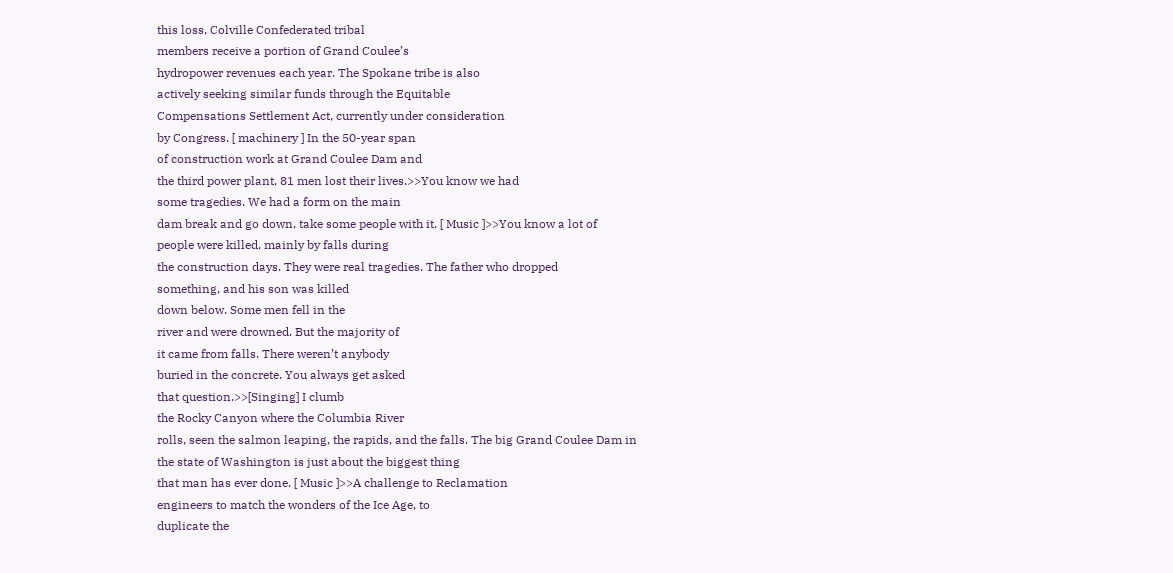this loss, Colville Confederated tribal
members receive a portion of Grand Coulee’s
hydropower revenues each year. The Spokane tribe is also
actively seeking similar funds through the Equitable
Compensations Settlement Act, currently under consideration
by Congress. [ machinery ] In the 50-year span
of construction work at Grand Coulee Dam and
the third power plant, 81 men lost their lives.>>You know we had
some tragedies. We had a form on the main
dam break and go down, take some people with it. [ Music ]>>You know a lot of
people were killed, mainly by falls during
the construction days. They were real tragedies. The father who dropped
something, and his son was killed
down below. Some men fell in the
river and were drowned. But the majority of
it came from falls. There weren’t anybody
buried in the concrete. You always get asked
that question.>>[Singing] I clumb
the Rocky Canyon where the Columbia River
rolls, seen the salmon leaping, the rapids, and the falls. The big Grand Coulee Dam in
the state of Washington is just about the biggest thing
that man has ever done. [ Music ]>>A challenge to Reclamation
engineers to match the wonders of the Ice Age, to
duplicate the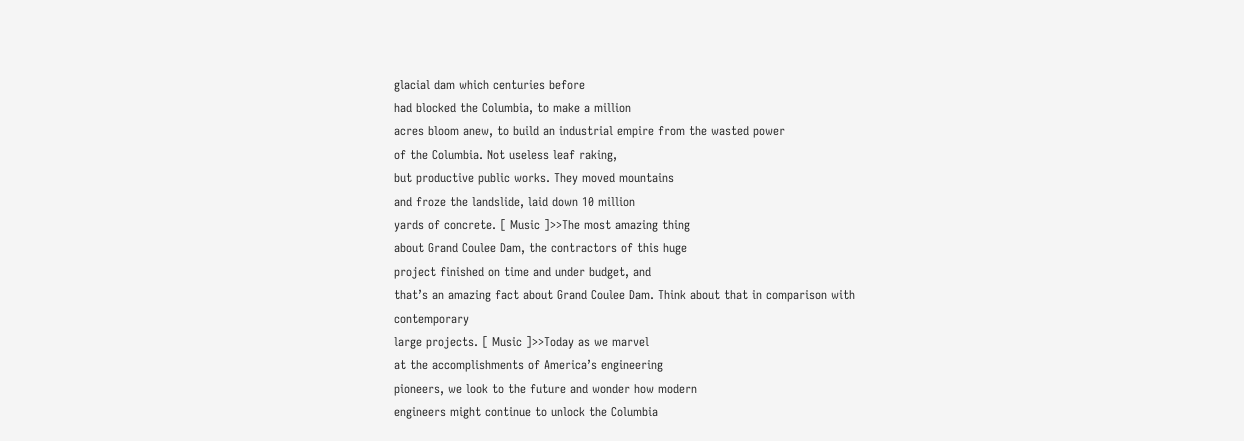glacial dam which centuries before
had blocked the Columbia, to make a million
acres bloom anew, to build an industrial empire from the wasted power
of the Columbia. Not useless leaf raking,
but productive public works. They moved mountains
and froze the landslide, laid down 10 million
yards of concrete. [ Music ]>>The most amazing thing
about Grand Coulee Dam, the contractors of this huge
project finished on time and under budget, and
that’s an amazing fact about Grand Coulee Dam. Think about that in comparison with contemporary
large projects. [ Music ]>>Today as we marvel
at the accomplishments of America’s engineering
pioneers, we look to the future and wonder how modern
engineers might continue to unlock the Columbia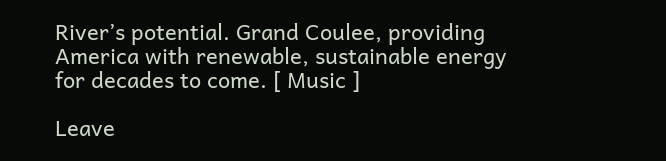River’s potential. Grand Coulee, providing
America with renewable, sustainable energy
for decades to come. [ Music ]

Leave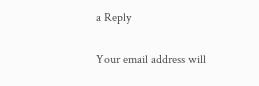a Reply

Your email address will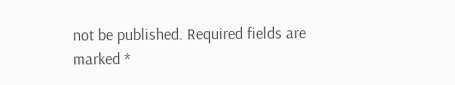not be published. Required fields are marked *